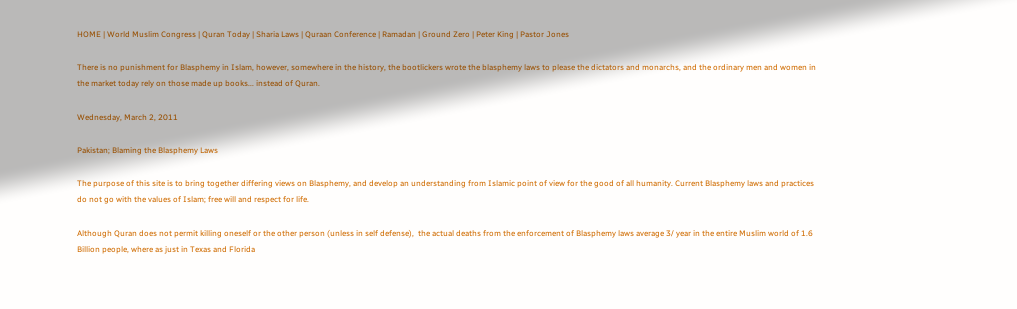HOME | World Muslim Congress | Quran Today | Sharia Laws | Quraan Conference | Ramadan | Ground Zero | Peter King | Pastor Jones

There is no punishment for Blasphemy in Islam, however, somewhere in the history, the bootlickers wrote the blasphemy laws to please the dictators and monarchs, and the ordinary men and women in the market today rely on those made up books... instead of Quran.

Wednesday, March 2, 2011

Pakistan; Blaming the Blasphemy Laws

The purpose of this site is to bring together differing views on Blasphemy, and develop an understanding from Islamic point of view for the good of all humanity. Current Blasphemy laws and practices do not go with the values of Islam; free will and respect for life.

Although Quran does not permit killing oneself or the other person (unless in self defense),  the actual deaths from the enforcement of Blasphemy laws average 3/ year in the entire Muslim world of 1.6  Billion people, where as just in Texas and Florida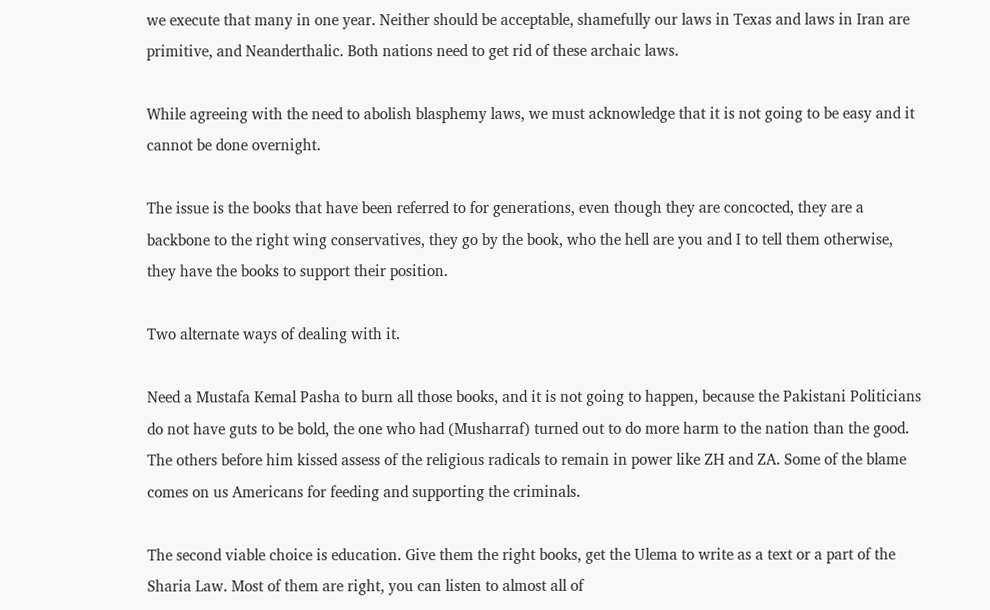we execute that many in one year. Neither should be acceptable, shamefully our laws in Texas and laws in Iran are primitive, and Neanderthalic. Both nations need to get rid of these archaic laws.

While agreeing with the need to abolish blasphemy laws, we must acknowledge that it is not going to be easy and it cannot be done overnight.

The issue is the books that have been referred to for generations, even though they are concocted, they are a backbone to the right wing conservatives, they go by the book, who the hell are you and I to tell them otherwise, they have the books to support their position.

Two alternate ways of dealing with it.

Need a Mustafa Kemal Pasha to burn all those books, and it is not going to happen, because the Pakistani Politicians do not have guts to be bold, the one who had (Musharraf) turned out to do more harm to the nation than the good. The others before him kissed assess of the religious radicals to remain in power like ZH and ZA. Some of the blame comes on us Americans for feeding and supporting the criminals.

The second viable choice is education. Give them the right books, get the Ulema to write as a text or a part of the Sharia Law. Most of them are right, you can listen to almost all of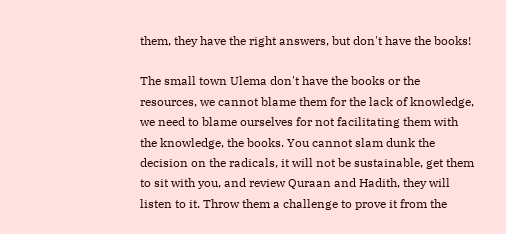them, they have the right answers, but don't have the books!

The small town Ulema don't have the books or the resources, we cannot blame them for the lack of knowledge, we need to blame ourselves for not facilitating them with the knowledge, the books. You cannot slam dunk the decision on the radicals, it will not be sustainable, get them to sit with you, and review Quraan and Hadith, they will listen to it. Throw them a challenge to prove it from the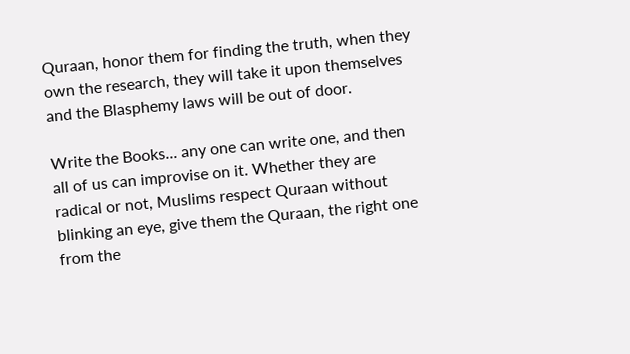Quraan, honor them for finding the truth, when they own the research, they will take it upon themselves and the Blasphemy laws will be out of door.

Write the Books... any one can write one, and then all of us can improvise on it. Whether they are radical or not, Muslims respect Quraan without blinking an eye, give them the Quraan, the right one from the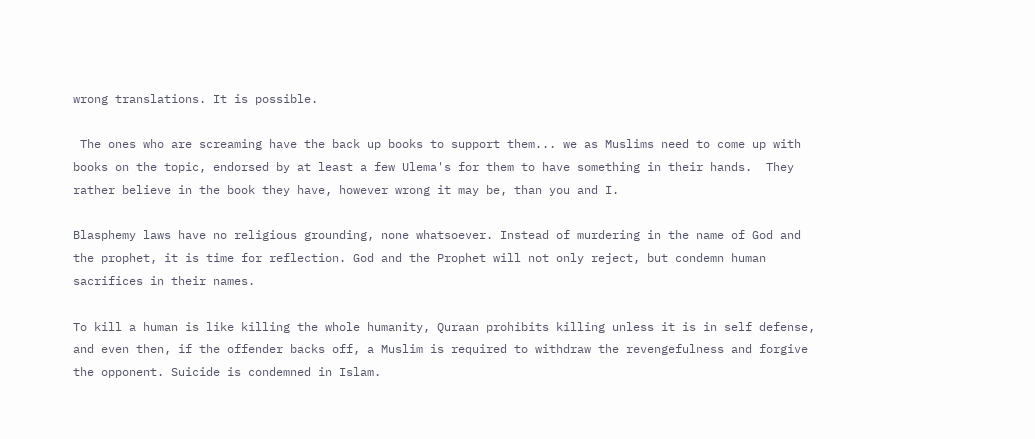wrong translations. It is possible.

 The ones who are screaming have the back up books to support them... we as Muslims need to come up with books on the topic, endorsed by at least a few Ulema's for them to have something in their hands.  They rather believe in the book they have, however wrong it may be, than you and I.

Blasphemy laws have no religious grounding, none whatsoever. Instead of murdering in the name of God and the prophet, it is time for reflection. God and the Prophet will not only reject, but condemn human sacrifices in their names.

To kill a human is like killing the whole humanity, Quraan prohibits killing unless it is in self defense, and even then, if the offender backs off, a Muslim is required to withdraw the revengefulness and forgive the opponent. Suicide is condemned in Islam.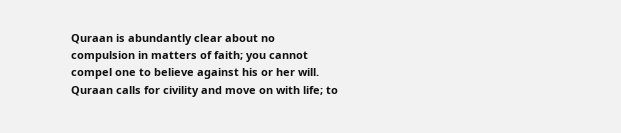Quraan is abundantly clear about no compulsion in matters of faith; you cannot compel one to believe against his or her will. Quraan calls for civility and move on with life; to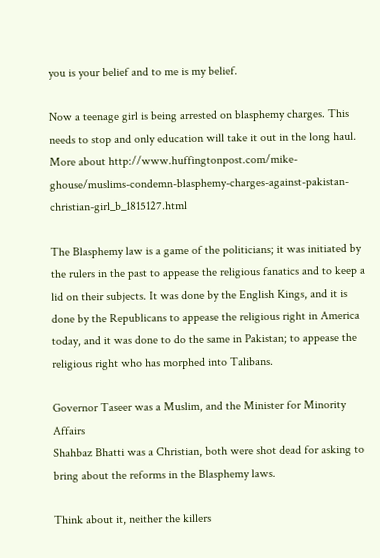you is your belief and to me is my belief.

Now a teenage girl is being arrested on blasphemy charges. This needs to stop and only education will take it out in the long haul. More about http://www.huffingtonpost.com/mike-ghouse/muslims-condemn-blasphemy-charges-against-pakistan-christian-girl_b_1815127.html

The Blasphemy law is a game of the politicians; it was initiated by the rulers in the past to appease the religious fanatics and to keep a lid on their subjects. It was done by the English Kings, and it is done by the Republicans to appease the religious right in America today, and it was done to do the same in Pakistan; to appease the religious right who has morphed into Talibans.

Governor Taseer was a Muslim, and the Minister for Minority Affairs
Shahbaz Bhatti was a Christian, both were shot dead for asking to bring about the reforms in the Blasphemy laws.

Think about it, neither the killers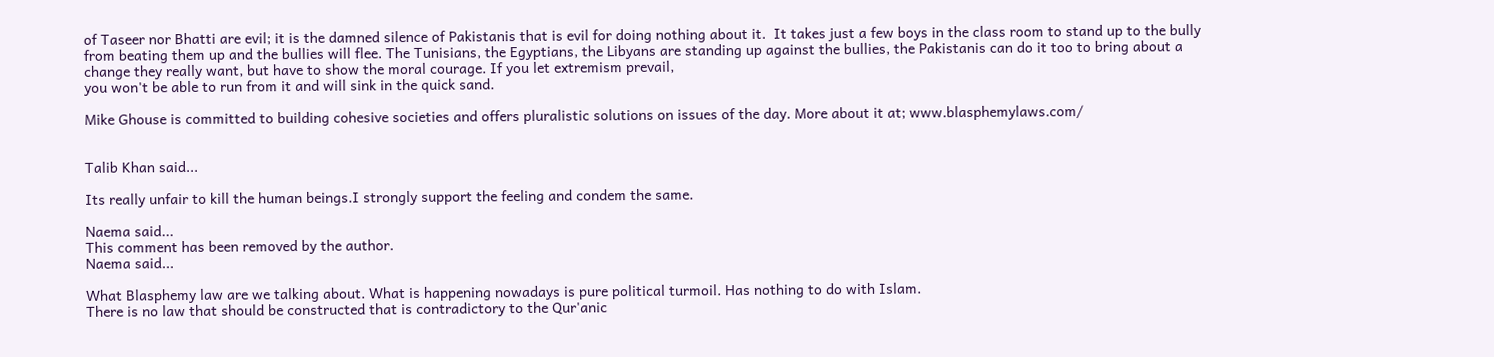of Taseer nor Bhatti are evil; it is the damned silence of Pakistanis that is evil for doing nothing about it.  It takes just a few boys in the class room to stand up to the bully from beating them up and the bullies will flee. The Tunisians, the Egyptians, the Libyans are standing up against the bullies, the Pakistanis can do it too to bring about a change they really want, but have to show the moral courage. If you let extremism prevail,
you won't be able to run from it and will sink in the quick sand.

Mike Ghouse is committed to building cohesive societies and offers pluralistic solutions on issues of the day. More about it at; www.blasphemylaws.com/


Talib Khan said...

Its really unfair to kill the human beings.I strongly support the feeling and condem the same.

Naema said...
This comment has been removed by the author.
Naema said...

What Blasphemy law are we talking about. What is happening nowadays is pure political turmoil. Has nothing to do with Islam.
There is no law that should be constructed that is contradictory to the Qur'anic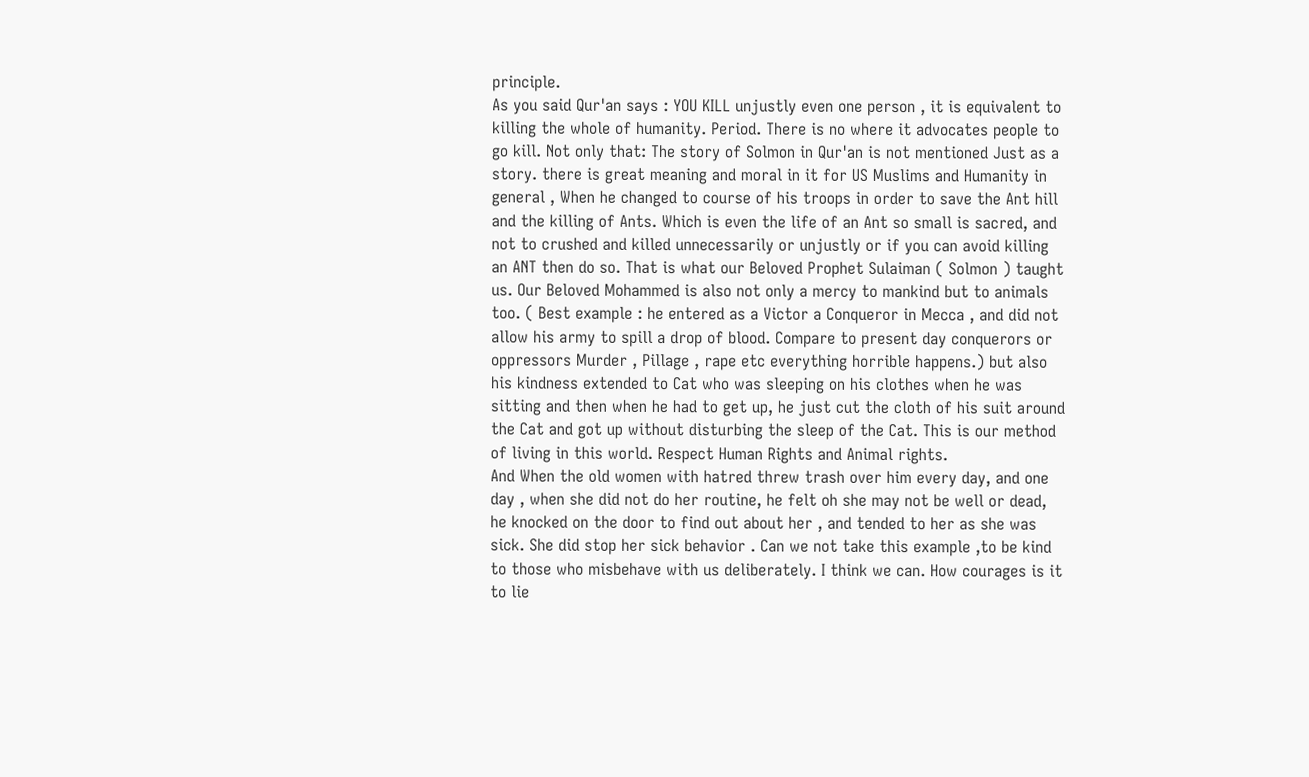principle.
As you said Qur'an says : YOU KILL unjustly even one person , it is equivalent to killing the whole of humanity. Period. There is no where it advocates people to go kill. Not only that: The story of Solmon in Qur'an is not mentioned Just as a story. there is great meaning and moral in it for US Muslims and Humanity in general , When he changed to course of his troops in order to save the Ant hill and the killing of Ants. Which is even the life of an Ant so small is sacred, and not to crushed and killed unnecessarily or unjustly or if you can avoid killing an ANT then do so. That is what our Beloved Prophet Sulaiman ( Solmon ) taught us. Our Beloved Mohammed is also not only a mercy to mankind but to animals too. ( Best example : he entered as a Victor a Conqueror in Mecca , and did not allow his army to spill a drop of blood. Compare to present day conquerors or oppressors Murder , Pillage , rape etc everything horrible happens.) but also his kindness extended to Cat who was sleeping on his clothes when he was sitting and then when he had to get up, he just cut the cloth of his suit around the Cat and got up without disturbing the sleep of the Cat. This is our method of living in this world. Respect Human Rights and Animal rights.
And When the old women with hatred threw trash over him every day, and one day , when she did not do her routine, he felt oh she may not be well or dead, he knocked on the door to find out about her , and tended to her as she was sick. She did stop her sick behavior . Can we not take this example ,to be kind to those who misbehave with us deliberately. I think we can. How courages is it to lie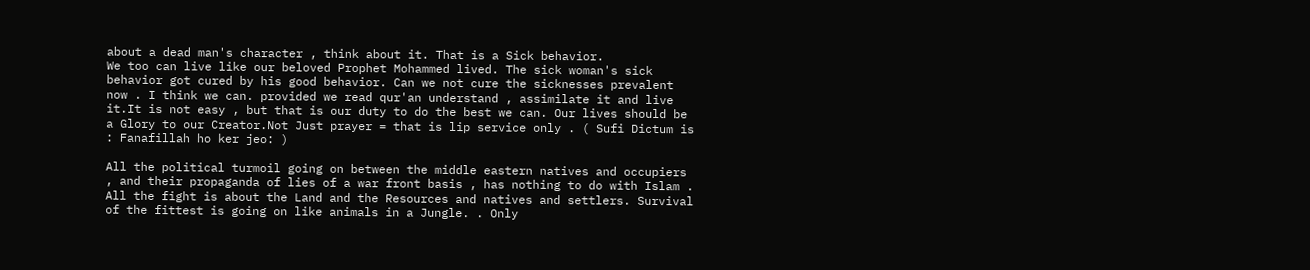about a dead man's character , think about it. That is a Sick behavior.
We too can live like our beloved Prophet Mohammed lived. The sick woman's sick behavior got cured by his good behavior. Can we not cure the sicknesses prevalent now . I think we can. provided we read qur'an understand , assimilate it and live it.It is not easy , but that is our duty to do the best we can. Our lives should be a Glory to our Creator.Not Just prayer = that is lip service only . ( Sufi Dictum is : Fanafillah ho ker jeo: )

All the political turmoil going on between the middle eastern natives and occupiers , and their propaganda of lies of a war front basis , has nothing to do with Islam .
All the fight is about the Land and the Resources and natives and settlers. Survival of the fittest is going on like animals in a Jungle. . Only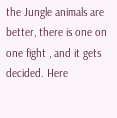the Jungle animals are better, there is one on one fight , and it gets decided. Here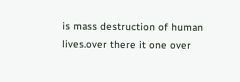is mass destruction of human lives.over there it one over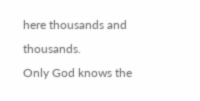here thousands and thousands.
Only God knows the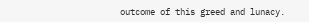outcome of this greed and lunacy.